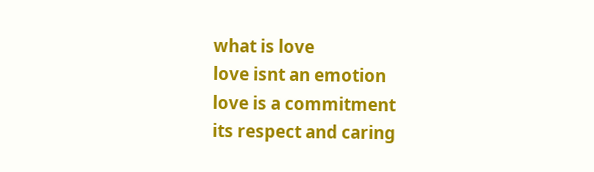what is love
love isnt an emotion
love is a commitment
its respect and caring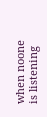when noone is listening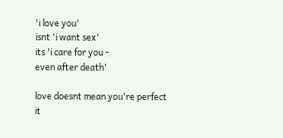'i love you'
isnt 'i want sex'
its 'i care for you -
even after death'

love doesnt mean you're perfect
it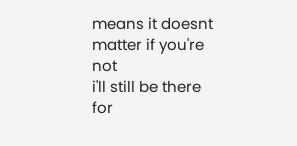means it doesnt matter if you're not
i'll still be there for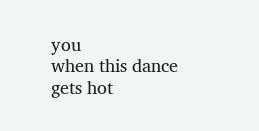you
when this dance gets hot